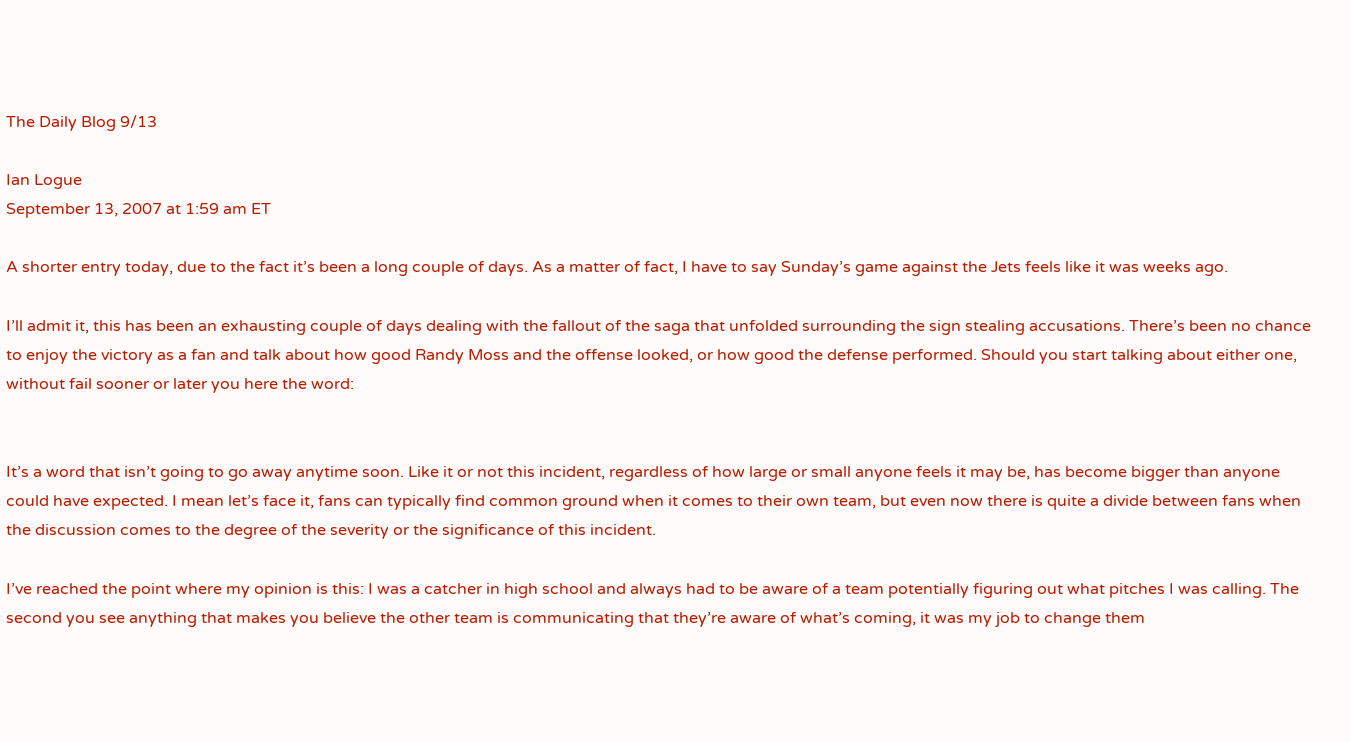The Daily Blog 9/13

Ian Logue
September 13, 2007 at 1:59 am ET

A shorter entry today, due to the fact it’s been a long couple of days. As a matter of fact, I have to say Sunday’s game against the Jets feels like it was weeks ago.

I’ll admit it, this has been an exhausting couple of days dealing with the fallout of the saga that unfolded surrounding the sign stealing accusations. There’s been no chance to enjoy the victory as a fan and talk about how good Randy Moss and the offense looked, or how good the defense performed. Should you start talking about either one, without fail sooner or later you here the word:


It’s a word that isn’t going to go away anytime soon. Like it or not this incident, regardless of how large or small anyone feels it may be, has become bigger than anyone could have expected. I mean let’s face it, fans can typically find common ground when it comes to their own team, but even now there is quite a divide between fans when the discussion comes to the degree of the severity or the significance of this incident.

I’ve reached the point where my opinion is this: I was a catcher in high school and always had to be aware of a team potentially figuring out what pitches I was calling. The second you see anything that makes you believe the other team is communicating that they’re aware of what’s coming, it was my job to change them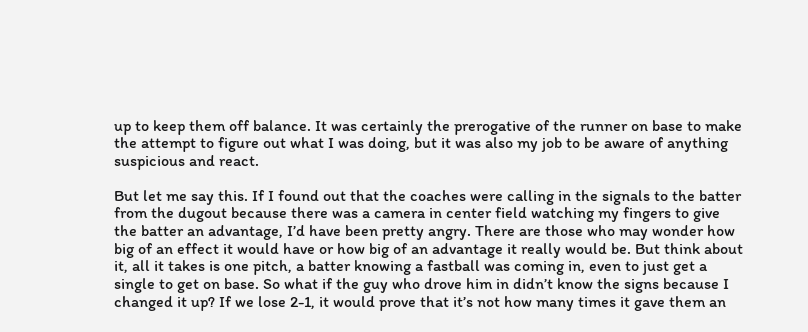up to keep them off balance. It was certainly the prerogative of the runner on base to make the attempt to figure out what I was doing, but it was also my job to be aware of anything suspicious and react.

But let me say this. If I found out that the coaches were calling in the signals to the batter from the dugout because there was a camera in center field watching my fingers to give the batter an advantage, I’d have been pretty angry. There are those who may wonder how big of an effect it would have or how big of an advantage it really would be. But think about it, all it takes is one pitch, a batter knowing a fastball was coming in, even to just get a single to get on base. So what if the guy who drove him in didn’t know the signs because I changed it up? If we lose 2-1, it would prove that it’s not how many times it gave them an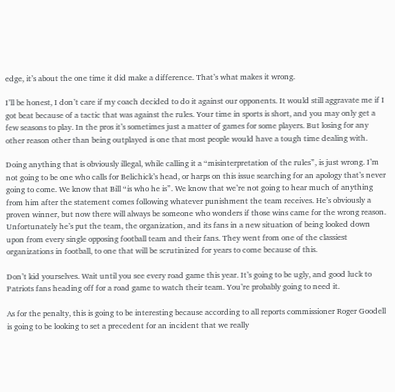edge, it’s about the one time it did make a difference. That’s what makes it wrong.

I’ll be honest, I don’t care if my coach decided to do it against our opponents. It would still aggravate me if I got beat because of a tactic that was against the rules. Your time in sports is short, and you may only get a few seasons to play. In the pros it’s sometimes just a matter of games for some players. But losing for any other reason other than being outplayed is one that most people would have a tough time dealing with.

Doing anything that is obviously illegal, while calling it a “misinterpretation of the rules”, is just wrong. I’m not going to be one who calls for Belichick’s head, or harps on this issue searching for an apology that’s never going to come. We know that Bill “is who he is”. We know that we’re not going to hear much of anything from him after the statement comes following whatever punishment the team receives. He’s obviously a proven winner, but now there will always be someone who wonders if those wins came for the wrong reason. Unfortunately he’s put the team, the organization, and its fans in a new situation of being looked down upon from every single opposing football team and their fans. They went from one of the classiest organizations in football, to one that will be scrutinized for years to come because of this.

Don’t kid yourselves. Wait until you see every road game this year. It’s going to be ugly, and good luck to Patriots fans heading off for a road game to watch their team. You’re probably going to need it.

As for the penalty, this is going to be interesting because according to all reports commissioner Roger Goodell is going to be looking to set a precedent for an incident that we really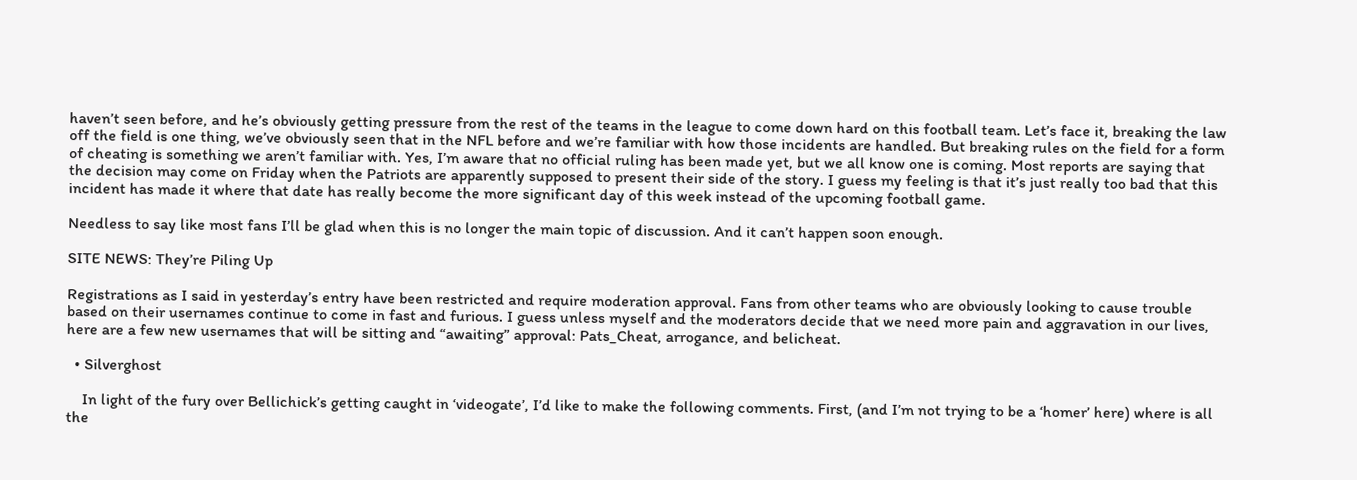haven’t seen before, and he’s obviously getting pressure from the rest of the teams in the league to come down hard on this football team. Let’s face it, breaking the law off the field is one thing, we’ve obviously seen that in the NFL before and we’re familiar with how those incidents are handled. But breaking rules on the field for a form of cheating is something we aren’t familiar with. Yes, I’m aware that no official ruling has been made yet, but we all know one is coming. Most reports are saying that the decision may come on Friday when the Patriots are apparently supposed to present their side of the story. I guess my feeling is that it’s just really too bad that this incident has made it where that date has really become the more significant day of this week instead of the upcoming football game.

Needless to say like most fans I’ll be glad when this is no longer the main topic of discussion. And it can’t happen soon enough.

SITE NEWS: They’re Piling Up

Registrations as I said in yesterday’s entry have been restricted and require moderation approval. Fans from other teams who are obviously looking to cause trouble based on their usernames continue to come in fast and furious. I guess unless myself and the moderators decide that we need more pain and aggravation in our lives, here are a few new usernames that will be sitting and “awaiting” approval: Pats_Cheat, arrogance, and belicheat.

  • Silverghost

    In light of the fury over Bellichick’s getting caught in ‘videogate’, I’d like to make the following comments. First, (and I’m not trying to be a ‘homer’ here) where is all the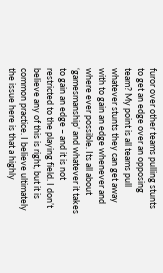furor over other teams pulling stunts to get an edge over an opposing team? My point is all teams pull whatever stunts they can get away with to gain an edge whenever and where ever possible. Its all about ‘gamesmanship’ and whatever it takes to gain an edge – and it is not restricted to the playing field. I don’t believe any of this is right, but it is common practice. I believe ultimately the issue here is that a highly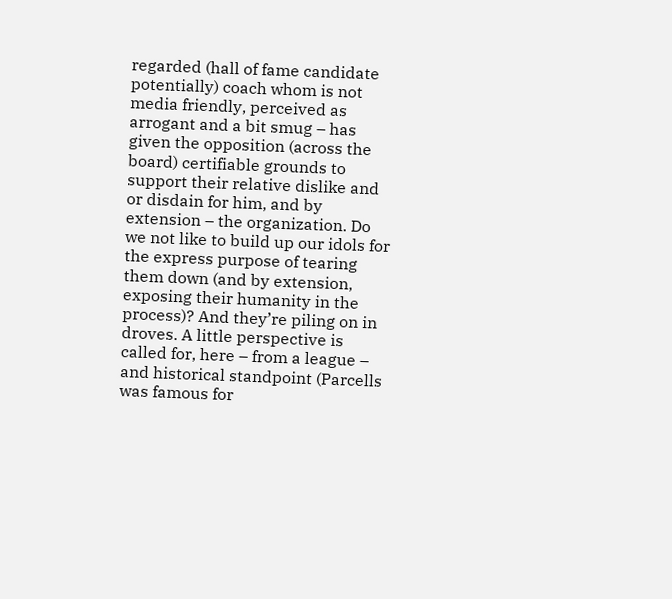regarded (hall of fame candidate potentially) coach whom is not media friendly, perceived as arrogant and a bit smug – has given the opposition (across the board) certifiable grounds to support their relative dislike and or disdain for him, and by extension – the organization. Do we not like to build up our idols for the express purpose of tearing them down (and by extension, exposing their humanity in the process)? And they’re piling on in droves. A little perspective is called for, here – from a league – and historical standpoint (Parcells was famous for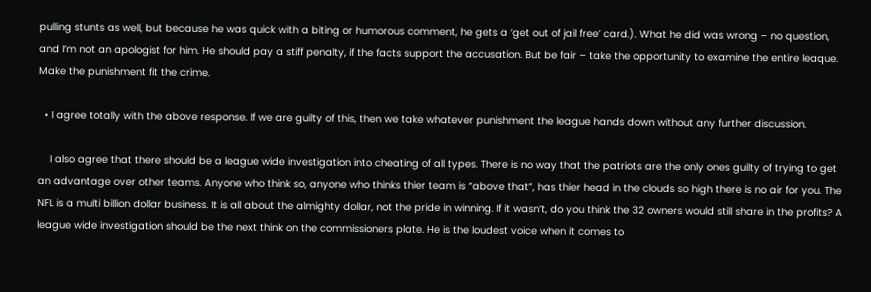pulling stunts as well, but because he was quick with a biting or humorous comment, he gets a ‘get out of jail free’ card.). What he did was wrong – no question, and I’m not an apologist for him. He should pay a stiff penalty, if the facts support the accusation. But be fair – take the opportunity to examine the entire leaque. Make the punishment fit the crime.

  • I agree totally with the above response. If we are guilty of this, then we take whatever punishment the league hands down without any further discussion.

    I also agree that there should be a league wide investigation into cheating of all types. There is no way that the patriots are the only ones guilty of trying to get an advantage over other teams. Anyone who think so, anyone who thinks thier team is “above that”, has thier head in the clouds so high there is no air for you. The NFL is a multi billion dollar business. It is all about the almighty dollar, not the pride in winning. If it wasn’t, do you think the 32 owners would still share in the profits? A league wide investigation should be the next think on the commissioners plate. He is the loudest voice when it comes to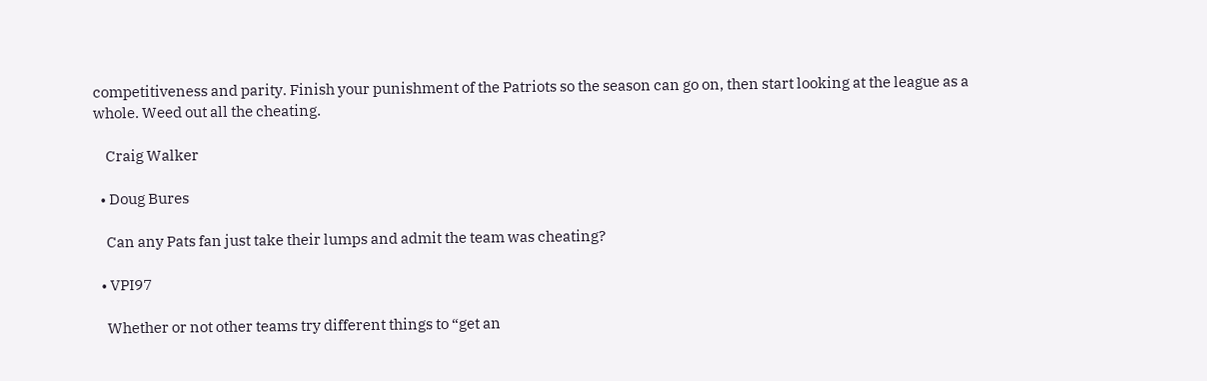competitiveness and parity. Finish your punishment of the Patriots so the season can go on, then start looking at the league as a whole. Weed out all the cheating.

    Craig Walker

  • Doug Bures

    Can any Pats fan just take their lumps and admit the team was cheating?

  • VPI97

    Whether or not other teams try different things to “get an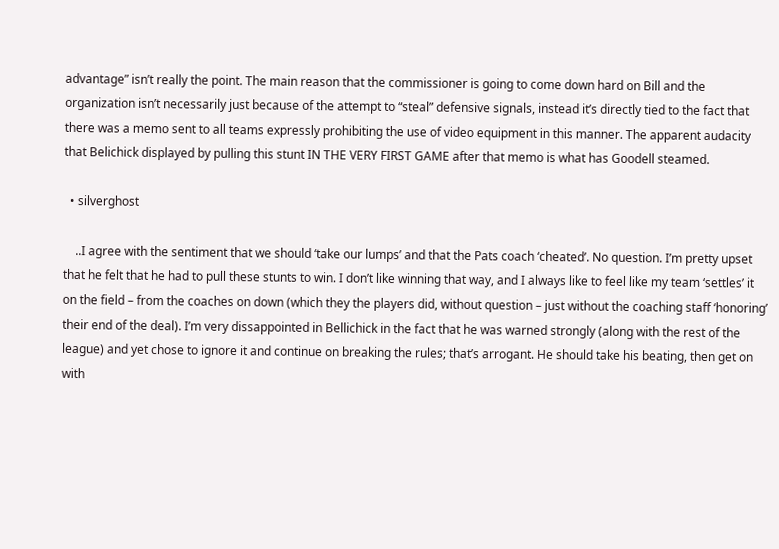advantage” isn’t really the point. The main reason that the commissioner is going to come down hard on Bill and the organization isn’t necessarily just because of the attempt to “steal” defensive signals, instead it’s directly tied to the fact that there was a memo sent to all teams expressly prohibiting the use of video equipment in this manner. The apparent audacity that Belichick displayed by pulling this stunt IN THE VERY FIRST GAME after that memo is what has Goodell steamed.

  • silverghost

    ..I agree with the sentiment that we should ‘take our lumps’ and that the Pats coach ‘cheated’. No question. I’m pretty upset that he felt that he had to pull these stunts to win. I don’t like winning that way, and I always like to feel like my team ‘settles’ it on the field – from the coaches on down (which they the players did, without question – just without the coaching staff ‘honoring’ their end of the deal). I’m very dissappointed in Bellichick in the fact that he was warned strongly (along with the rest of the league) and yet chose to ignore it and continue on breaking the rules; that’s arrogant. He should take his beating, then get on with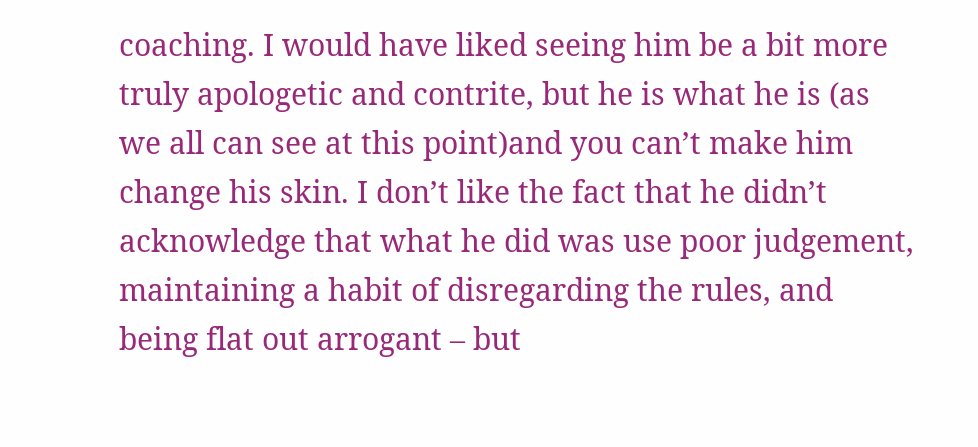coaching. I would have liked seeing him be a bit more truly apologetic and contrite, but he is what he is (as we all can see at this point)and you can’t make him change his skin. I don’t like the fact that he didn’t acknowledge that what he did was use poor judgement, maintaining a habit of disregarding the rules, and being flat out arrogant – but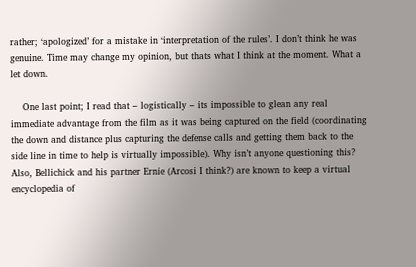rather; ‘apologized’ for a mistake in ‘interpretation of the rules’. I don’t think he was genuine. Time may change my opinion, but thats what I think at the moment. What a let down.

    One last point; I read that – logistically – its impossible to glean any real immediate advantage from the film as it was being captured on the field (coordinating the down and distance plus capturing the defense calls and getting them back to the side line in time to help is virtually impossible). Why isn’t anyone questioning this? Also, Bellichick and his partner Ernie (Arcosi I think?) are known to keep a virtual encyclopedia of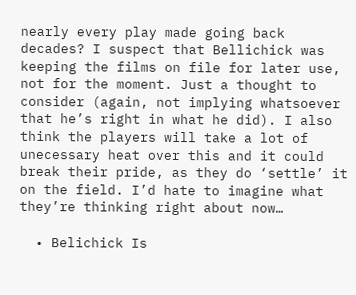nearly every play made going back decades? I suspect that Bellichick was keeping the films on file for later use, not for the moment. Just a thought to consider (again, not implying whatsoever that he’s right in what he did). I also think the players will take a lot of unecessary heat over this and it could break their pride, as they do ‘settle’ it on the field. I’d hate to imagine what they’re thinking right about now…

  • Belichick Is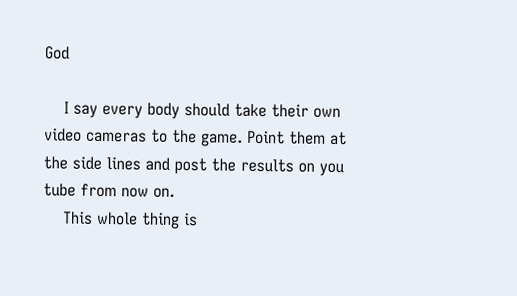God

    I say every body should take their own video cameras to the game. Point them at the side lines and post the results on you tube from now on.
    This whole thing is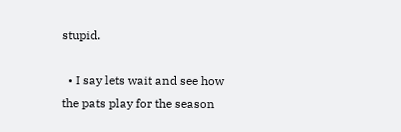stupid.

  • I say lets wait and see how the pats play for the season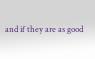and if they are as good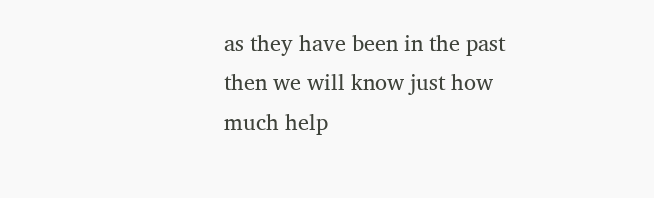as they have been in the past then we will know just how much help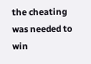the cheating was needed to win